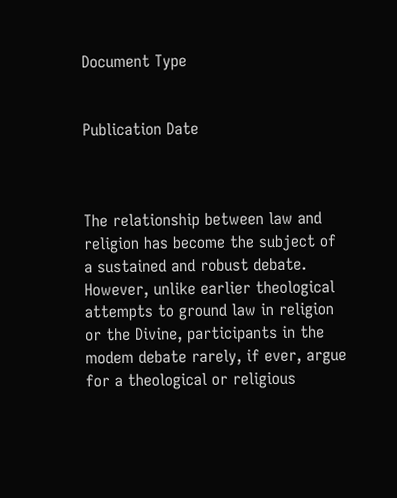Document Type


Publication Date



The relationship between law and religion has become the subject of a sustained and robust debate. However, unlike earlier theological attempts to ground law in religion or the Divine, participants in the modem debate rarely, if ever, argue for a theological or religious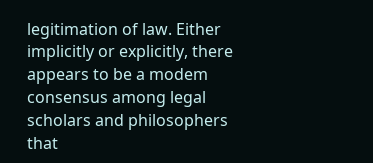legitimation of law. Either implicitly or explicitly, there appears to be a modem consensus among legal scholars and philosophers that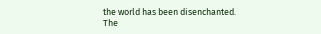the world has been disenchanted. The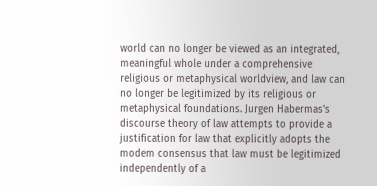world can no longer be viewed as an integrated, meaningful whole under a comprehensive religious or metaphysical worldview, and law can no longer be legitimized by its religious or metaphysical foundations. Jurgen Habermas's discourse theory of law attempts to provide a justification for law that explicitly adopts the modem consensus that law must be legitimized independently of a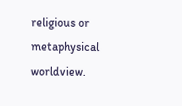religious or metaphysical worldview.